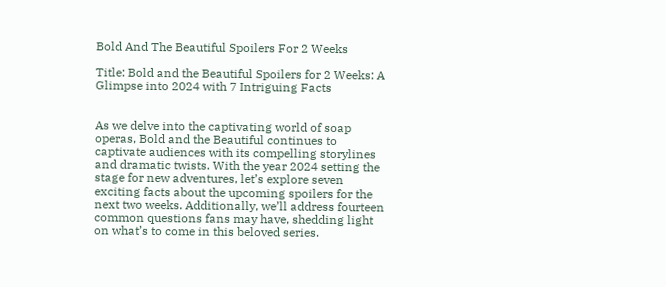Bold And The Beautiful Spoilers For 2 Weeks

Title: Bold and the Beautiful Spoilers for 2 Weeks: A Glimpse into 2024 with 7 Intriguing Facts


As we delve into the captivating world of soap operas, Bold and the Beautiful continues to captivate audiences with its compelling storylines and dramatic twists. With the year 2024 setting the stage for new adventures, let’s explore seven exciting facts about the upcoming spoilers for the next two weeks. Additionally, we’ll address fourteen common questions fans may have, shedding light on what’s to come in this beloved series.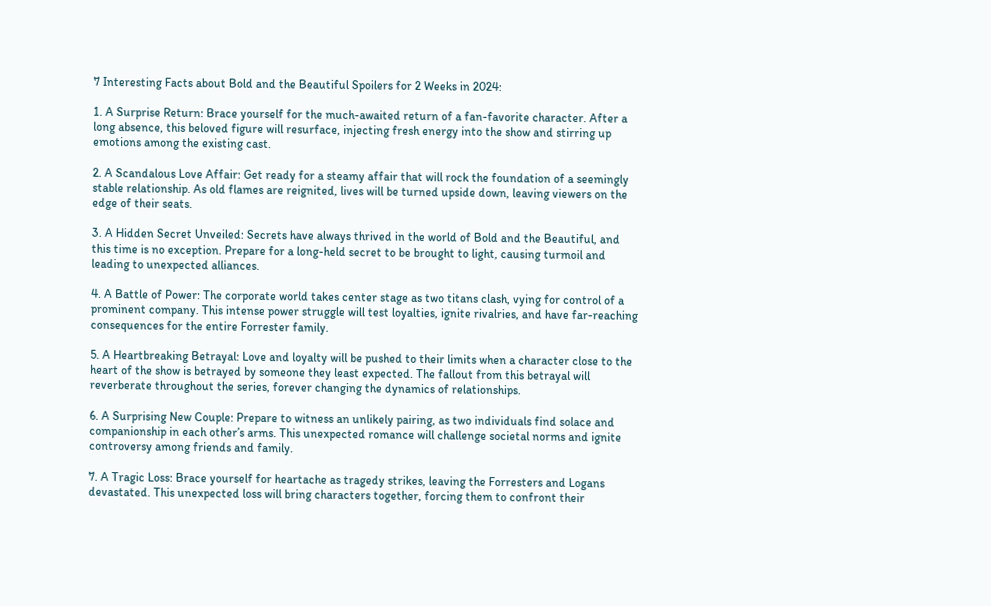7 Interesting Facts about Bold and the Beautiful Spoilers for 2 Weeks in 2024:

1. A Surprise Return: Brace yourself for the much-awaited return of a fan-favorite character. After a long absence, this beloved figure will resurface, injecting fresh energy into the show and stirring up emotions among the existing cast.

2. A Scandalous Love Affair: Get ready for a steamy affair that will rock the foundation of a seemingly stable relationship. As old flames are reignited, lives will be turned upside down, leaving viewers on the edge of their seats.

3. A Hidden Secret Unveiled: Secrets have always thrived in the world of Bold and the Beautiful, and this time is no exception. Prepare for a long-held secret to be brought to light, causing turmoil and leading to unexpected alliances.

4. A Battle of Power: The corporate world takes center stage as two titans clash, vying for control of a prominent company. This intense power struggle will test loyalties, ignite rivalries, and have far-reaching consequences for the entire Forrester family.

5. A Heartbreaking Betrayal: Love and loyalty will be pushed to their limits when a character close to the heart of the show is betrayed by someone they least expected. The fallout from this betrayal will reverberate throughout the series, forever changing the dynamics of relationships.

6. A Surprising New Couple: Prepare to witness an unlikely pairing, as two individuals find solace and companionship in each other’s arms. This unexpected romance will challenge societal norms and ignite controversy among friends and family.

7. A Tragic Loss: Brace yourself for heartache as tragedy strikes, leaving the Forresters and Logans devastated. This unexpected loss will bring characters together, forcing them to confront their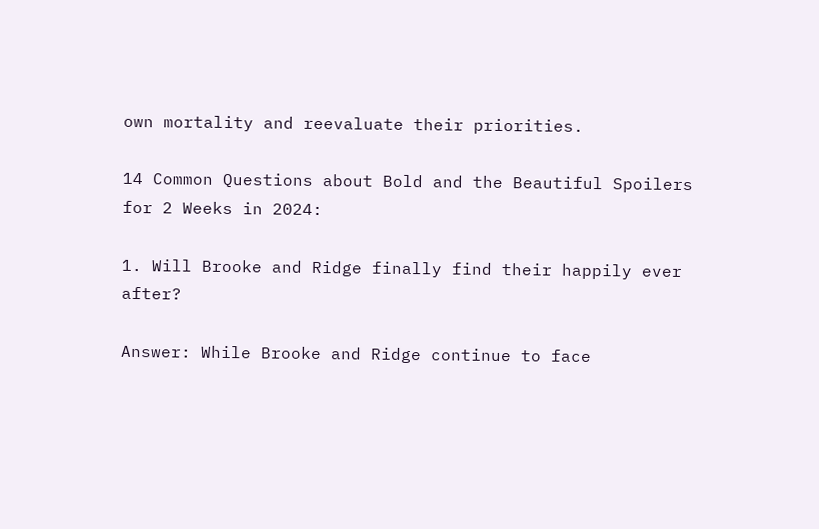own mortality and reevaluate their priorities.

14 Common Questions about Bold and the Beautiful Spoilers for 2 Weeks in 2024:

1. Will Brooke and Ridge finally find their happily ever after?

Answer: While Brooke and Ridge continue to face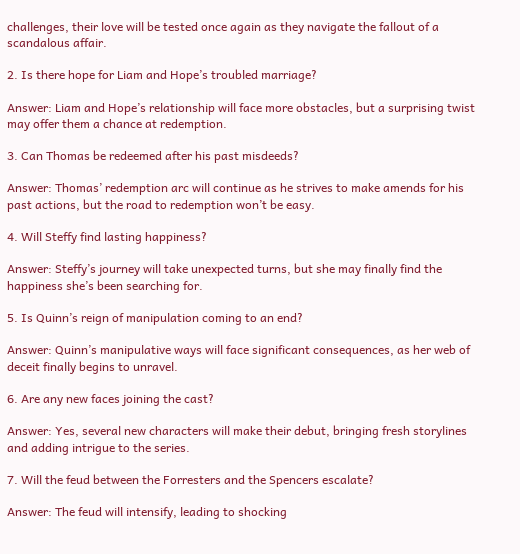challenges, their love will be tested once again as they navigate the fallout of a scandalous affair.

2. Is there hope for Liam and Hope’s troubled marriage?

Answer: Liam and Hope’s relationship will face more obstacles, but a surprising twist may offer them a chance at redemption.

3. Can Thomas be redeemed after his past misdeeds?

Answer: Thomas’ redemption arc will continue as he strives to make amends for his past actions, but the road to redemption won’t be easy.

4. Will Steffy find lasting happiness?

Answer: Steffy’s journey will take unexpected turns, but she may finally find the happiness she’s been searching for.

5. Is Quinn’s reign of manipulation coming to an end?

Answer: Quinn’s manipulative ways will face significant consequences, as her web of deceit finally begins to unravel.

6. Are any new faces joining the cast?

Answer: Yes, several new characters will make their debut, bringing fresh storylines and adding intrigue to the series.

7. Will the feud between the Forresters and the Spencers escalate?

Answer: The feud will intensify, leading to shocking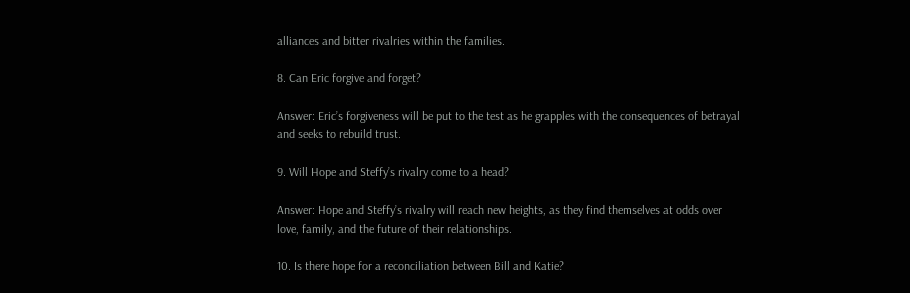alliances and bitter rivalries within the families.

8. Can Eric forgive and forget?

Answer: Eric’s forgiveness will be put to the test as he grapples with the consequences of betrayal and seeks to rebuild trust.

9. Will Hope and Steffy’s rivalry come to a head?

Answer: Hope and Steffy’s rivalry will reach new heights, as they find themselves at odds over love, family, and the future of their relationships.

10. Is there hope for a reconciliation between Bill and Katie?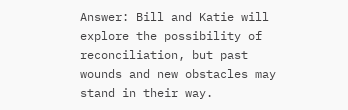Answer: Bill and Katie will explore the possibility of reconciliation, but past wounds and new obstacles may stand in their way.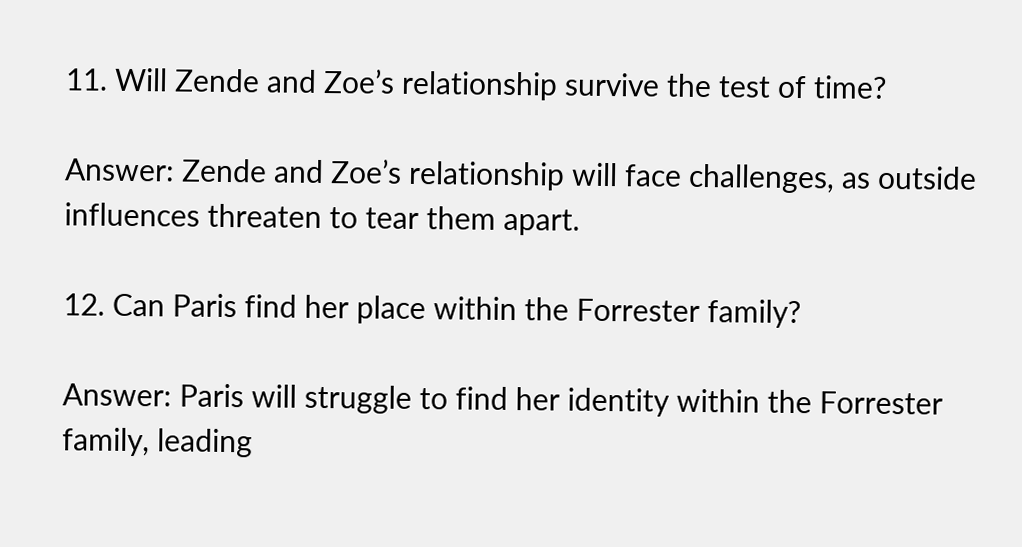11. Will Zende and Zoe’s relationship survive the test of time?

Answer: Zende and Zoe’s relationship will face challenges, as outside influences threaten to tear them apart.

12. Can Paris find her place within the Forrester family?

Answer: Paris will struggle to find her identity within the Forrester family, leading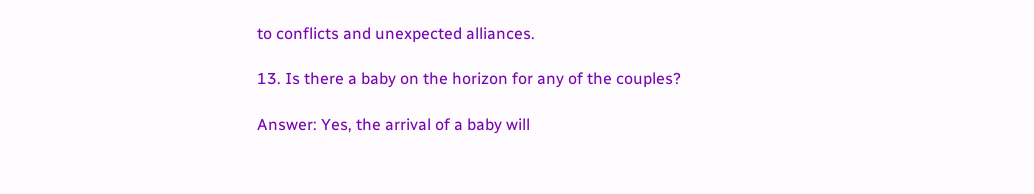to conflicts and unexpected alliances.

13. Is there a baby on the horizon for any of the couples?

Answer: Yes, the arrival of a baby will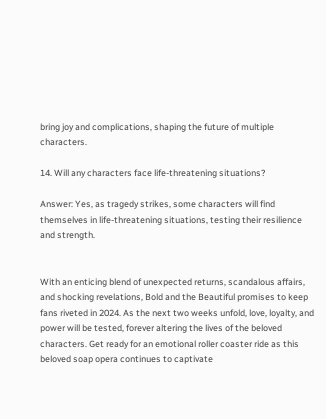bring joy and complications, shaping the future of multiple characters.

14. Will any characters face life-threatening situations?

Answer: Yes, as tragedy strikes, some characters will find themselves in life-threatening situations, testing their resilience and strength.


With an enticing blend of unexpected returns, scandalous affairs, and shocking revelations, Bold and the Beautiful promises to keep fans riveted in 2024. As the next two weeks unfold, love, loyalty, and power will be tested, forever altering the lives of the beloved characters. Get ready for an emotional roller coaster ride as this beloved soap opera continues to captivate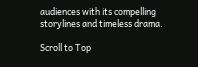audiences with its compelling storylines and timeless drama.

Scroll to Top